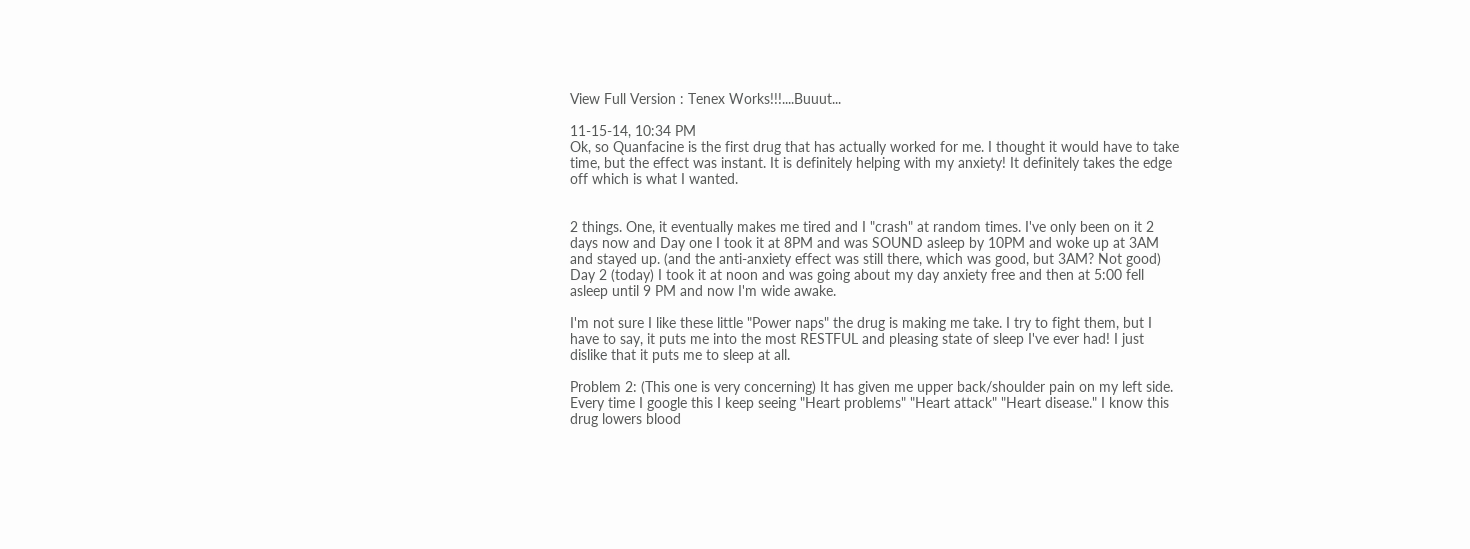View Full Version : Tenex Works!!!....Buuut...

11-15-14, 10:34 PM
Ok, so Quanfacine is the first drug that has actually worked for me. I thought it would have to take time, but the effect was instant. It is definitely helping with my anxiety! It definitely takes the edge off which is what I wanted.


2 things. One, it eventually makes me tired and I "crash" at random times. I've only been on it 2 days now and Day one I took it at 8PM and was SOUND asleep by 10PM and woke up at 3AM and stayed up. (and the anti-anxiety effect was still there, which was good, but 3AM? Not good) Day 2 (today) I took it at noon and was going about my day anxiety free and then at 5:00 fell asleep until 9 PM and now I'm wide awake.

I'm not sure I like these little "Power naps" the drug is making me take. I try to fight them, but I have to say, it puts me into the most RESTFUL and pleasing state of sleep I've ever had! I just dislike that it puts me to sleep at all.

Problem 2: (This one is very concerning) It has given me upper back/shoulder pain on my left side. Every time I google this I keep seeing "Heart problems" "Heart attack" "Heart disease." I know this drug lowers blood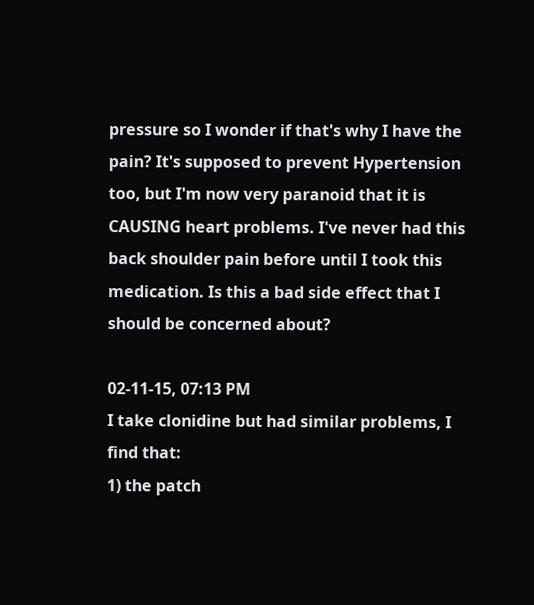pressure so I wonder if that's why I have the pain? It's supposed to prevent Hypertension too, but I'm now very paranoid that it is CAUSING heart problems. I've never had this back shoulder pain before until I took this medication. Is this a bad side effect that I should be concerned about?

02-11-15, 07:13 PM
I take clonidine but had similar problems, I find that:
1) the patch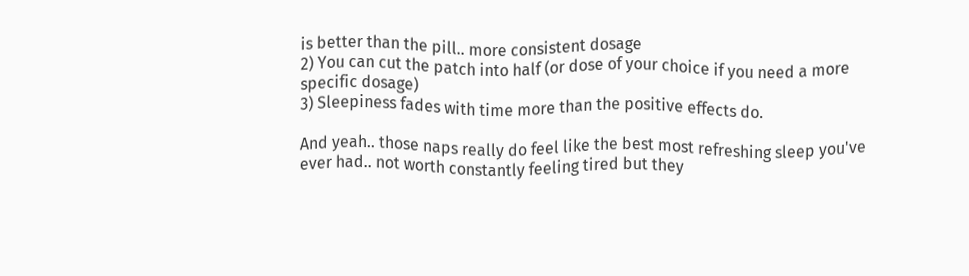is better than the pill.. more consistent dosage
2) You can cut the patch into half (or dose of your choice if you need a more specific dosage)
3) Sleepiness fades with time more than the positive effects do.

And yeah.. those naps really do feel like the best most refreshing sleep you've ever had.. not worth constantly feeling tired but they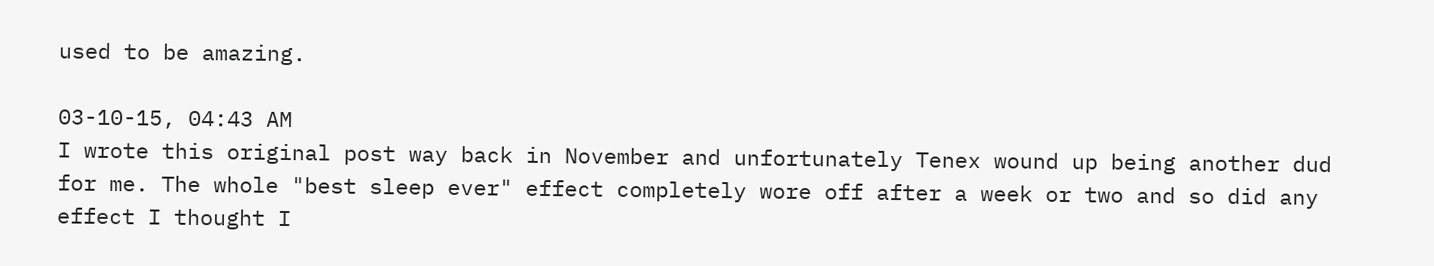used to be amazing.

03-10-15, 04:43 AM
I wrote this original post way back in November and unfortunately Tenex wound up being another dud for me. The whole "best sleep ever" effect completely wore off after a week or two and so did any effect I thought I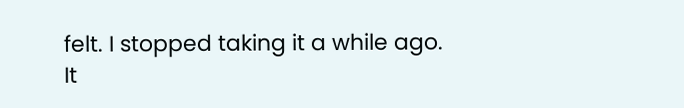felt. I stopped taking it a while ago. It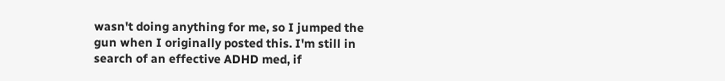wasn't doing anything for me, so I jumped the gun when I originally posted this. I'm still in search of an effective ADHD med, if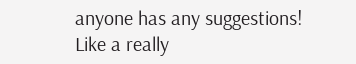anyone has any suggestions! Like a really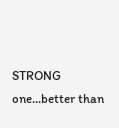STRONG one...better than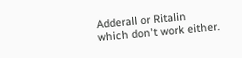Adderall or Ritalin which don't work either.